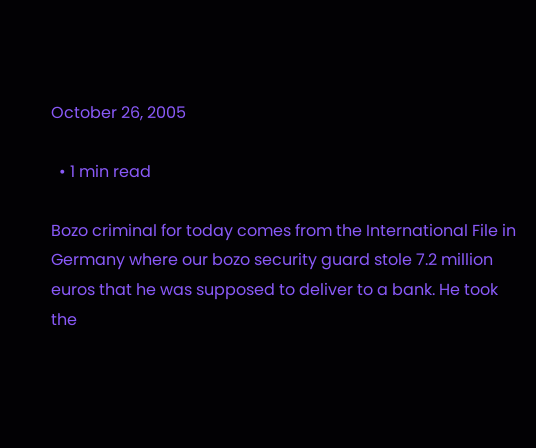October 26, 2005

  • 1 min read

Bozo criminal for today comes from the International File in Germany where our bozo security guard stole 7.2 million euros that he was supposed to deliver to a bank. He took the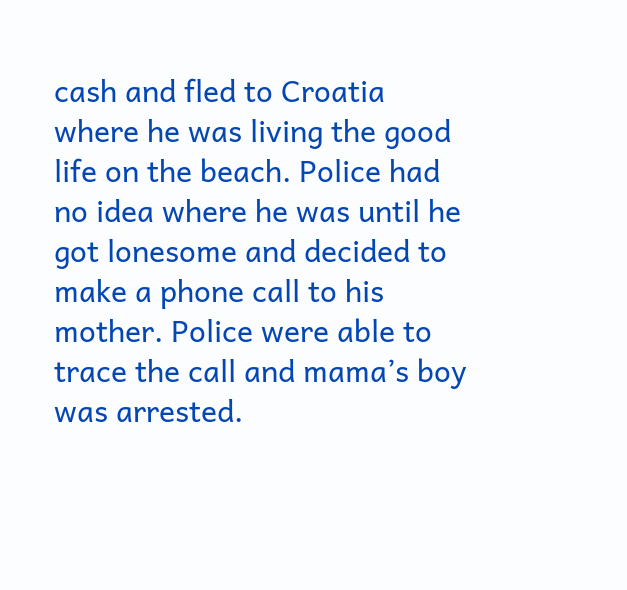cash and fled to Croatia where he was living the good life on the beach. Police had no idea where he was until he got lonesome and decided to make a phone call to his mother. Police were able to trace the call and mama’s boy was arrested.